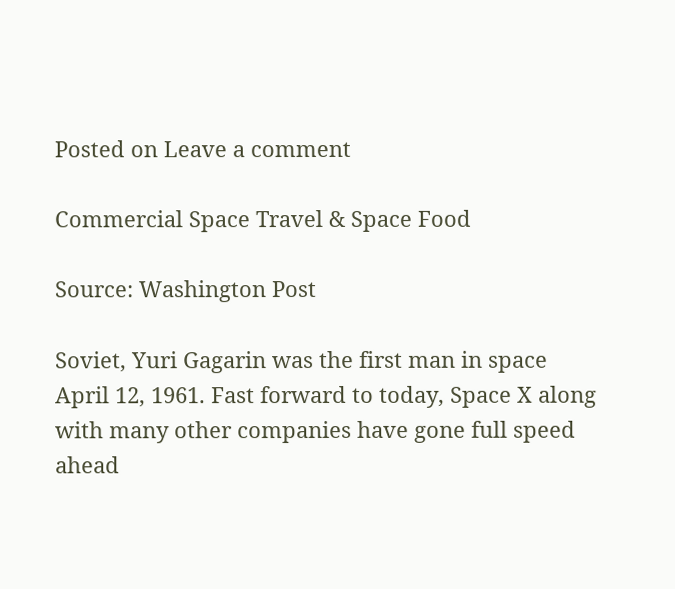Posted on Leave a comment

Commercial Space Travel & Space Food

Source: Washington Post

Soviet, Yuri Gagarin was the first man in space April 12, 1961. Fast forward to today, Space X along with many other companies have gone full speed ahead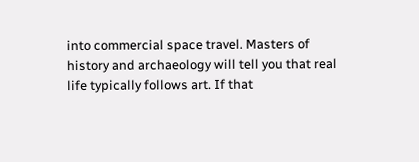into commercial space travel. Masters of history and archaeology will tell you that real life typically follows art. If that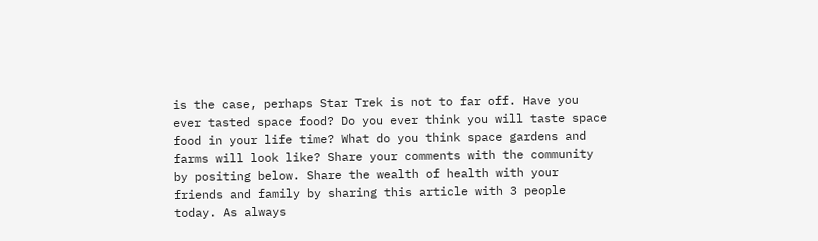is the case, perhaps Star Trek is not to far off. Have you ever tasted space food? Do you ever think you will taste space food in your life time? What do you think space gardens and farms will look like? Share your comments with the community by positing below. Share the wealth of health with your friends and family by sharing this article with 3 people today. As always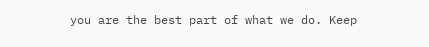you are the best part of what we do. Keep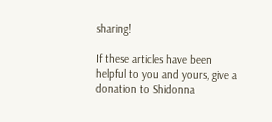sharing!

If these articles have been helpful to you and yours, give a donation to Shidonna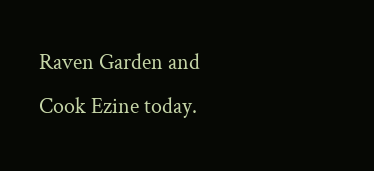Raven Garden and Cook Ezine today.